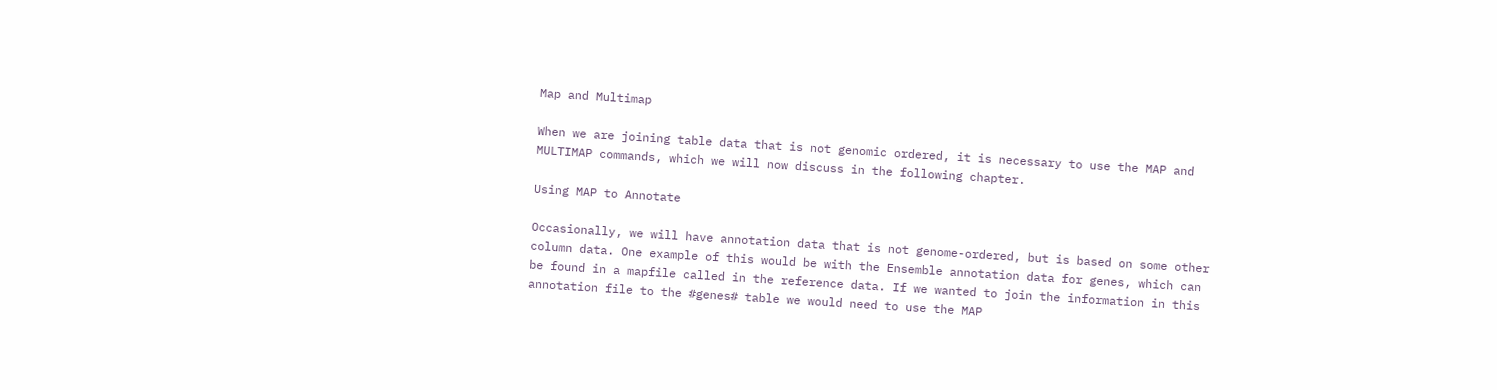Map and Multimap

When we are joining table data that is not genomic ordered, it is necessary to use the MAP and MULTIMAP commands, which we will now discuss in the following chapter.

Using MAP to Annotate

Occasionally, we will have annotation data that is not genome-ordered, but is based on some other column data. One example of this would be with the Ensemble annotation data for genes, which can be found in a mapfile called in the reference data. If we wanted to join the information in this annotation file to the #genes# table we would need to use the MAP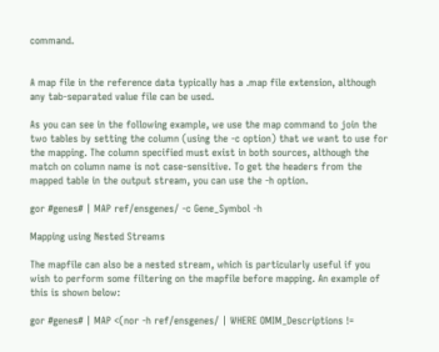command.


A map file in the reference data typically has a .map file extension, although any tab-separated value file can be used.

As you can see in the following example, we use the map command to join the two tables by setting the column (using the -c option) that we want to use for the mapping. The column specified must exist in both sources, although the match on column name is not case-sensitive. To get the headers from the mapped table in the output stream, you can use the -h option.

gor #genes# | MAP ref/ensgenes/ -c Gene_Symbol -h

Mapping using Nested Streams

The mapfile can also be a nested stream, which is particularly useful if you wish to perform some filtering on the mapfile before mapping. An example of this is shown below:

gor #genes# | MAP <(nor -h ref/ensgenes/ | WHERE OMIM_Descriptions !=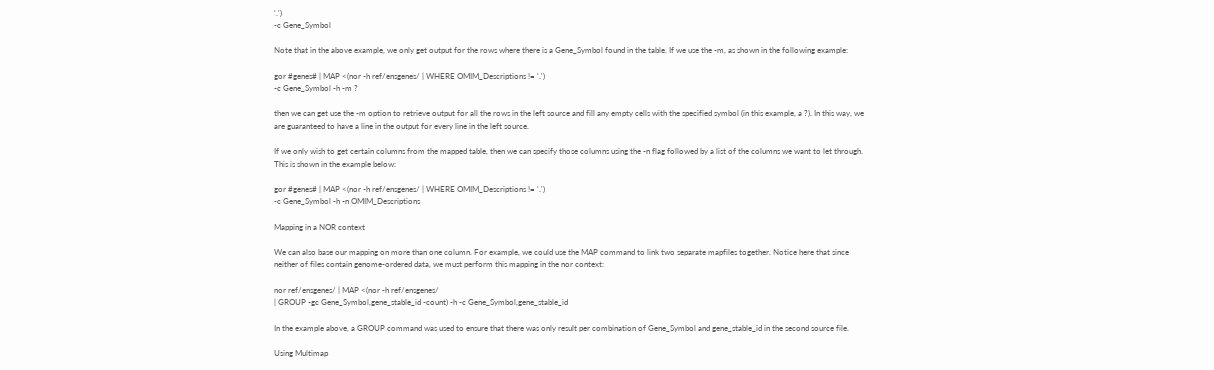'.')
-c Gene_Symbol

Note that in the above example, we only get output for the rows where there is a Gene_Symbol found in the table. If we use the -m, as shown in the following example:

gor #genes# | MAP <(nor -h ref/ensgenes/ | WHERE OMIM_Descriptions != '.')
-c Gene_Symbol -h -m ?

then we can get use the -m option to retrieve output for all the rows in the left source and fill any empty cells with the specified symbol (in this example, a ?). In this way, we are guaranteed to have a line in the output for every line in the left source.

If we only wish to get certain columns from the mapped table, then we can specify those columns using the -n flag followed by a list of the columns we want to let through. This is shown in the example below:

gor #genes# | MAP <(nor -h ref/ensgenes/ | WHERE OMIM_Descriptions != '.')
-c Gene_Symbol -h -n OMIM_Descriptions

Mapping in a NOR context

We can also base our mapping on more than one column. For example, we could use the MAP command to link two separate mapfiles together. Notice here that since neither of files contain genome-ordered data, we must perform this mapping in the nor context:

nor ref/ensgenes/ | MAP <(nor -h ref/ensgenes/
| GROUP -gc Gene_Symbol,gene_stable_id -count) -h -c Gene_Symbol,gene_stable_id

In the example above, a GROUP command was used to ensure that there was only result per combination of Gene_Symbol and gene_stable_id in the second source file.

Using Multimap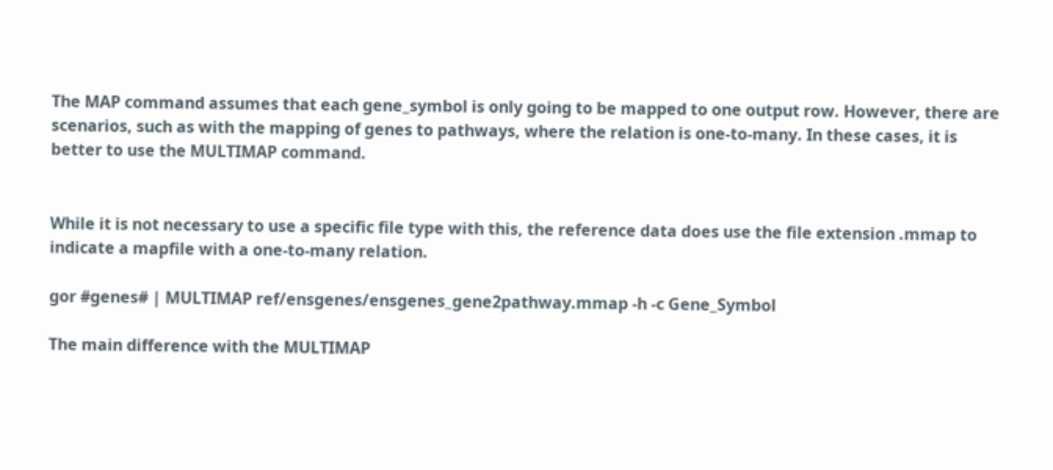The MAP command assumes that each gene_symbol is only going to be mapped to one output row. However, there are scenarios, such as with the mapping of genes to pathways, where the relation is one-to-many. In these cases, it is better to use the MULTIMAP command.


While it is not necessary to use a specific file type with this, the reference data does use the file extension .mmap to indicate a mapfile with a one-to-many relation.

gor #genes# | MULTIMAP ref/ensgenes/ensgenes_gene2pathway.mmap -h -c Gene_Symbol

The main difference with the MULTIMAP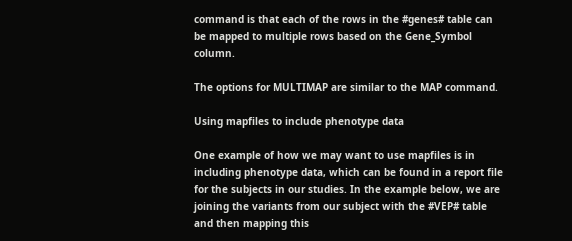command is that each of the rows in the #genes# table can be mapped to multiple rows based on the Gene_Symbol column.

The options for MULTIMAP are similar to the MAP command.

Using mapfiles to include phenotype data

One example of how we may want to use mapfiles is in including phenotype data, which can be found in a report file for the subjects in our studies. In the example below, we are joining the variants from our subject with the #VEP# table and then mapping this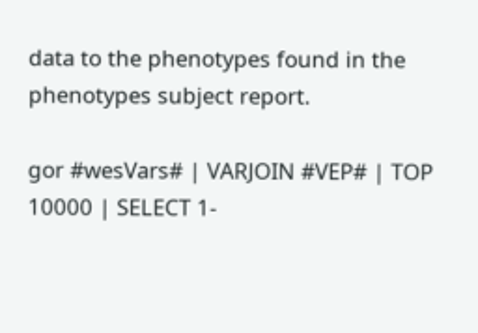data to the phenotypes found in the phenotypes subject report.

gor #wesVars# | VARJOIN #VEP# | TOP 10000 | SELECT 1-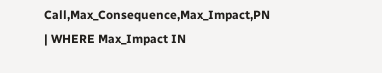Call,Max_Consequence,Max_Impact,PN
| WHERE Max_Impact IN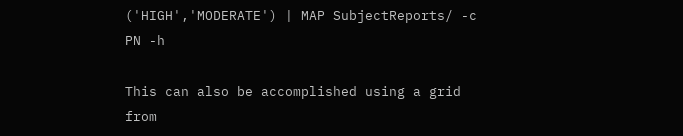('HIGH','MODERATE') | MAP SubjectReports/ -c PN -h

This can also be accomplished using a grid from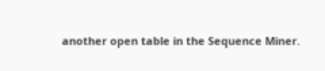another open table in the Sequence Miner.